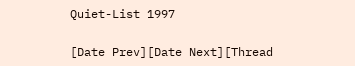Quiet-List 1997

[Date Prev][Date Next][Thread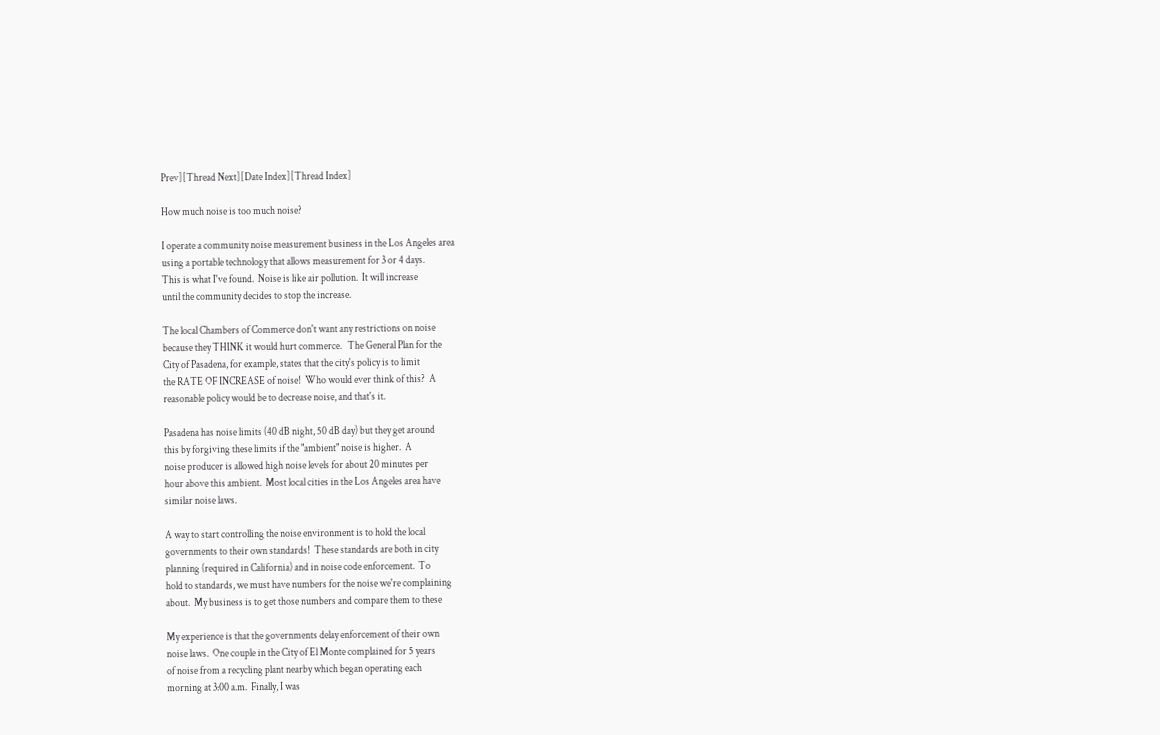Prev][Thread Next][Date Index][Thread Index]

How much noise is too much noise?

I operate a community noise measurement business in the Los Angeles area
using a portable technology that allows measurement for 3 or 4 days.
This is what I've found.  Noise is like air pollution.  It will increase
until the community decides to stop the increase.

The local Chambers of Commerce don't want any restrictions on noise
because they THINK it would hurt commerce.   The General Plan for the
City of Pasadena, for example, states that the city's policy is to limit
the RATE OF INCREASE of noise!  Who would ever think of this?  A
reasonable policy would be to decrease noise, and that's it.

Pasadena has noise limits (40 dB night, 50 dB day) but they get around
this by forgiving these limits if the "ambient" noise is higher.  A
noise producer is allowed high noise levels for about 20 minutes per
hour above this ambient.  Most local cities in the Los Angeles area have
similar noise laws.

A way to start controlling the noise environment is to hold the local
governments to their own standards!  These standards are both in city
planning (required in California) and in noise code enforcement.  To
hold to standards, we must have numbers for the noise we're complaining
about.  My business is to get those numbers and compare them to these

My experience is that the governments delay enforcement of their own
noise laws.  One couple in the City of El Monte complained for 5 years
of noise from a recycling plant nearby which began operating each
morning at 3:00 a.m.  Finally, I was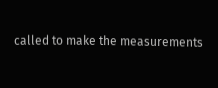called to make the measurements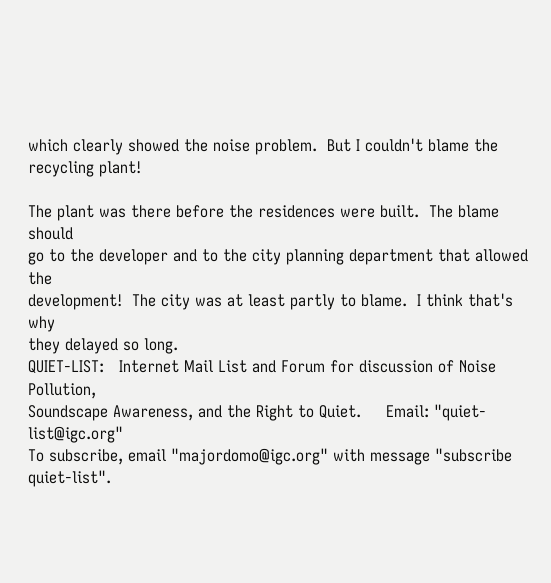which clearly showed the noise problem.  But I couldn't blame the
recycling plant!

The plant was there before the residences were built.  The blame should
go to the developer and to the city planning department that allowed the
development!  The city was at least partly to blame.  I think that's why
they delayed so long.
QUIET-LIST:   Internet Mail List and Forum for discussion of Noise Pollution,
Soundscape Awareness, and the Right to Quiet.     Email: "quiet-list@igc.org"
To subscribe, email "majordomo@igc.org" with message "subscribe quiet-list".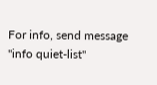For info, send message "info quiet-list"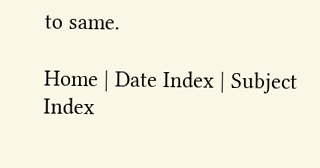to same.

Home | Date Index | Subject Index